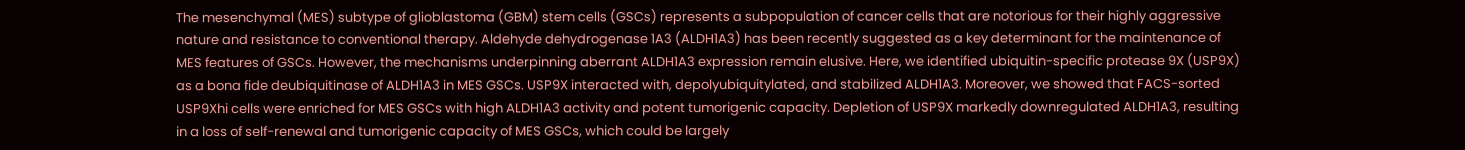The mesenchymal (MES) subtype of glioblastoma (GBM) stem cells (GSCs) represents a subpopulation of cancer cells that are notorious for their highly aggressive nature and resistance to conventional therapy. Aldehyde dehydrogenase 1A3 (ALDH1A3) has been recently suggested as a key determinant for the maintenance of MES features of GSCs. However, the mechanisms underpinning aberrant ALDH1A3 expression remain elusive. Here, we identified ubiquitin-specific protease 9X (USP9X) as a bona fide deubiquitinase of ALDH1A3 in MES GSCs. USP9X interacted with, depolyubiquitylated, and stabilized ALDH1A3. Moreover, we showed that FACS-sorted USP9Xhi cells were enriched for MES GSCs with high ALDH1A3 activity and potent tumorigenic capacity. Depletion of USP9X markedly downregulated ALDH1A3, resulting in a loss of self-renewal and tumorigenic capacity of MES GSCs, which could be largely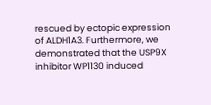rescued by ectopic expression of ALDH1A3. Furthermore, we demonstrated that the USP9X inhibitor WP1130 induced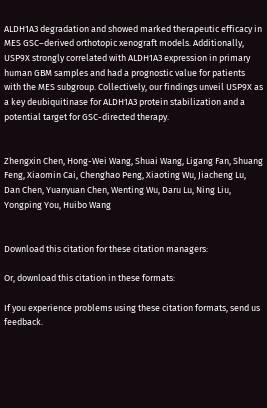ALDH1A3 degradation and showed marked therapeutic efficacy in MES GSC–derived orthotopic xenograft models. Additionally, USP9X strongly correlated with ALDH1A3 expression in primary human GBM samples and had a prognostic value for patients with the MES subgroup. Collectively, our findings unveil USP9X as a key deubiquitinase for ALDH1A3 protein stabilization and a potential target for GSC-directed therapy.


Zhengxin Chen, Hong-Wei Wang, Shuai Wang, Ligang Fan, Shuang Feng, Xiaomin Cai, Chenghao Peng, Xiaoting Wu, Jiacheng Lu, Dan Chen, Yuanyuan Chen, Wenting Wu, Daru Lu, Ning Liu, Yongping You, Huibo Wang


Download this citation for these citation managers:

Or, download this citation in these formats:

If you experience problems using these citation formats, send us feedback.